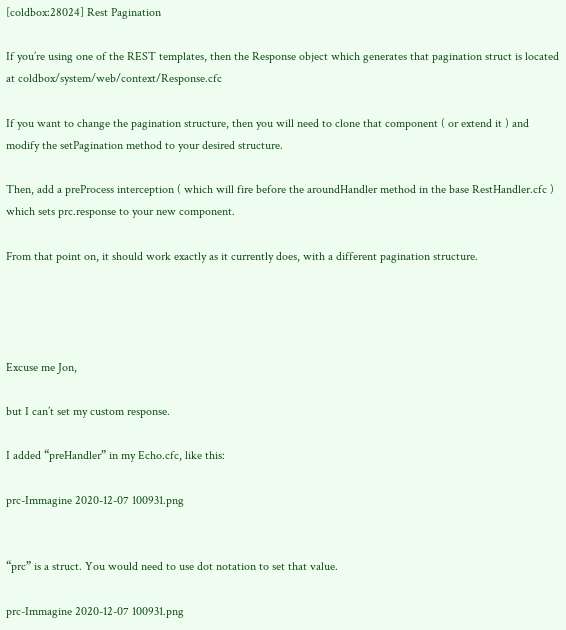[coldbox:28024] Rest Pagination

If you’re using one of the REST templates, then the Response object which generates that pagination struct is located at coldbox/system/web/context/Response.cfc

If you want to change the pagination structure, then you will need to clone that component ( or extend it ) and modify the setPagination method to your desired structure.

Then, add a preProcess interception ( which will fire before the aroundHandler method in the base RestHandler.cfc ) which sets prc.response to your new component.

From that point on, it should work exactly as it currently does, with a different pagination structure.




Excuse me Jon,

but I can’t set my custom response.

I added “preHandler” in my Echo.cfc, like this:

prc-Immagine 2020-12-07 100931.png


“prc” is a struct. You would need to use dot notation to set that value.

prc-Immagine 2020-12-07 100931.png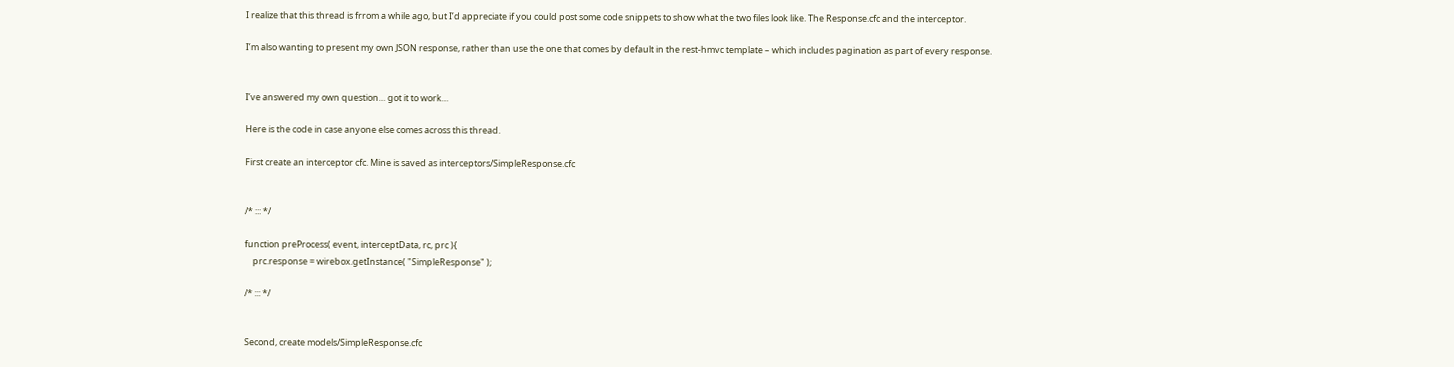I realize that this thread is frrom a while ago, but I’d appreciate if you could post some code snippets to show what the two files look like. The Response.cfc and the interceptor.

I’m also wanting to present my own JSON response, rather than use the one that comes by default in the rest-hmvc template – which includes pagination as part of every response.


I’ve answered my own question… got it to work…

Here is the code in case anyone else comes across this thread.

First create an interceptor cfc. Mine is saved as interceptors/SimpleResponse.cfc


/* ::: */

function preProcess( event, interceptData, rc, prc ){
    prc.response = wirebox.getInstance( "SimpleResponse" );

/* ::: */


Second, create models/SimpleResponse.cfc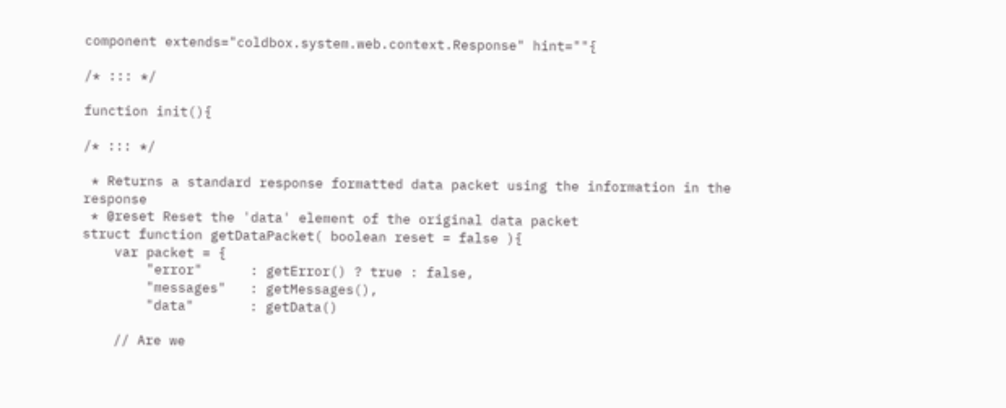component extends="coldbox.system.web.context.Response" hint=""{

/* ::: */

function init(){

/* ::: */

 * Returns a standard response formatted data packet using the information in the response
 * @reset Reset the 'data' element of the original data packet
struct function getDataPacket( boolean reset = false ){
    var packet = {
        "error"      : getError() ? true : false,
        "messages"   : getMessages(),
        "data"       : getData()

    // Are we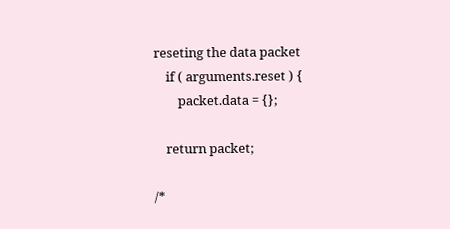reseting the data packet
    if ( arguments.reset ) {
        packet.data = {};

    return packet;

/*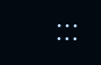:::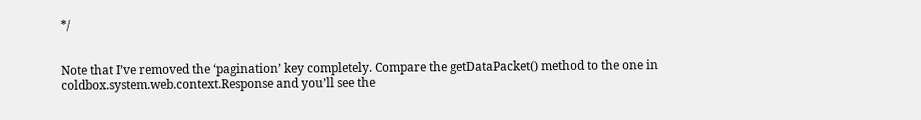*/


Note that I’ve removed the ‘pagination’ key completely. Compare the getDataPacket() method to the one in coldbox.system.web.context.Response and you’ll see the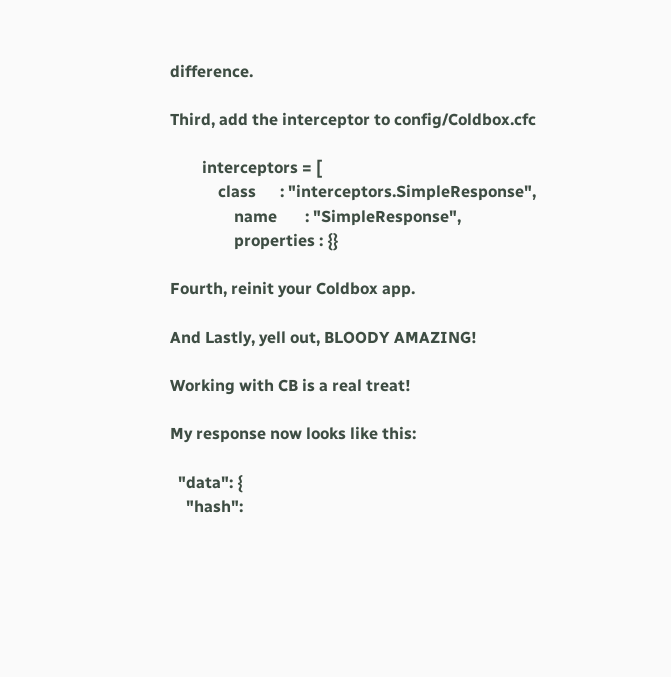difference.

Third, add the interceptor to config/Coldbox.cfc

        interceptors = [
            class      : "interceptors.SimpleResponse",
                name       : "SimpleResponse",
                properties : {}

Fourth, reinit your Coldbox app.

And Lastly, yell out, BLOODY AMAZING!

Working with CB is a real treat!

My response now looks like this:

  "data": {
    "hash":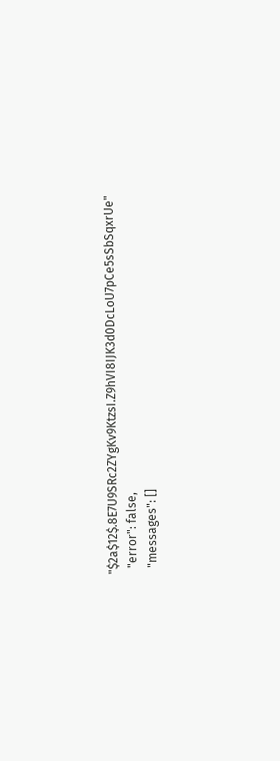"$2a$12$.8E7U9SRc2ZYgKv9KtzsI.Z9hVI8IJK3d0DcLoU7pCe5sSbSqxrUe"
  "error": false,
  "messages": []